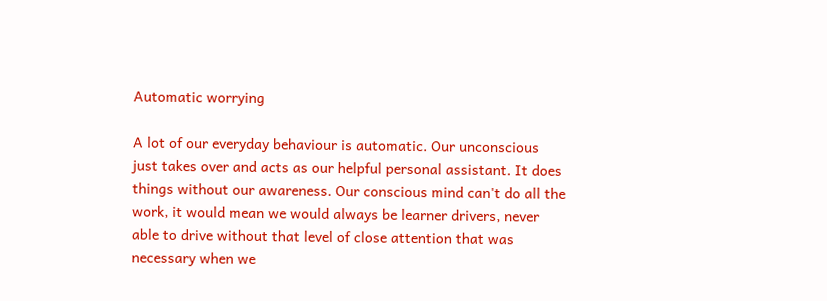Automatic worrying

A lot of our everyday behaviour is automatic. Our unconscious just takes over and acts as our helpful personal assistant. It does things without our awareness. Our conscious mind can't do all the work, it would mean we would always be learner drivers, never able to drive without that level of close attention that was necessary when we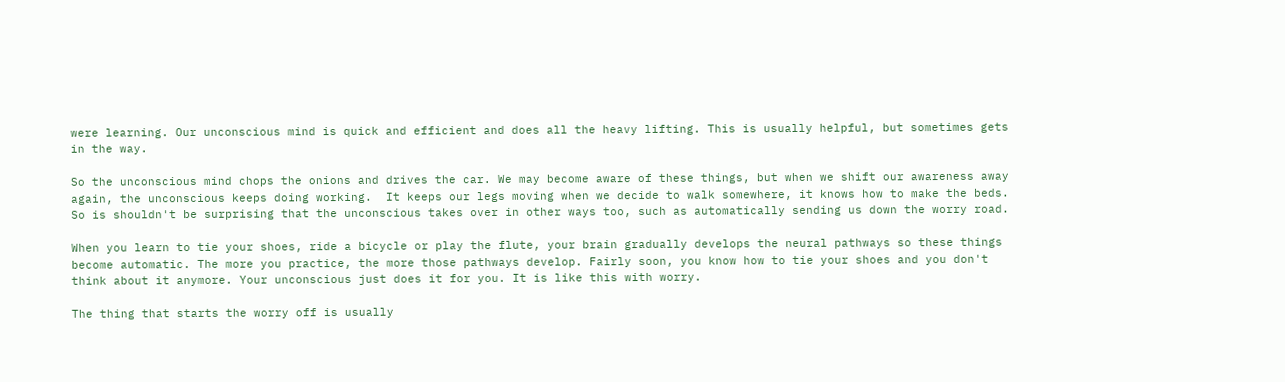were learning. Our unconscious mind is quick and efficient and does all the heavy lifting. This is usually helpful, but sometimes gets in the way.

So the unconscious mind chops the onions and drives the car. We may become aware of these things, but when we shift our awareness away again, the unconscious keeps doing working.  It keeps our legs moving when we decide to walk somewhere, it knows how to make the beds. So is shouldn't be surprising that the unconscious takes over in other ways too, such as automatically sending us down the worry road.

When you learn to tie your shoes, ride a bicycle or play the flute, your brain gradually develops the neural pathways so these things become automatic. The more you practice, the more those pathways develop. Fairly soon, you know how to tie your shoes and you don't think about it anymore. Your unconscious just does it for you. It is like this with worry.

The thing that starts the worry off is usually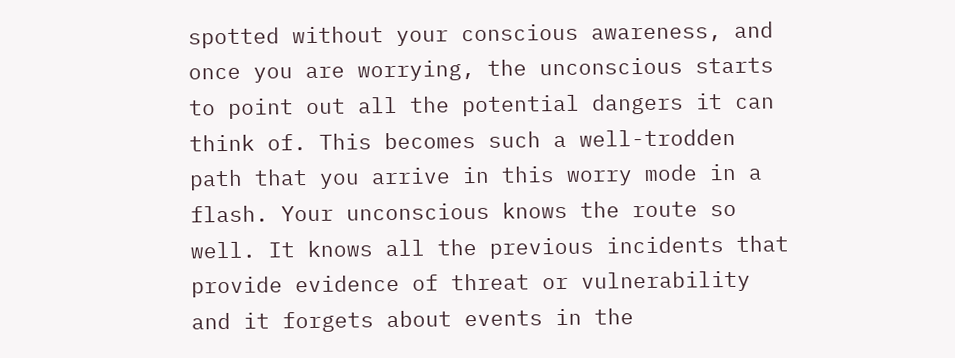spotted without your conscious awareness, and once you are worrying, the unconscious starts to point out all the potential dangers it can think of. This becomes such a well-trodden path that you arrive in this worry mode in a flash. Your unconscious knows the route so well. It knows all the previous incidents that provide evidence of threat or vulnerability and it forgets about events in the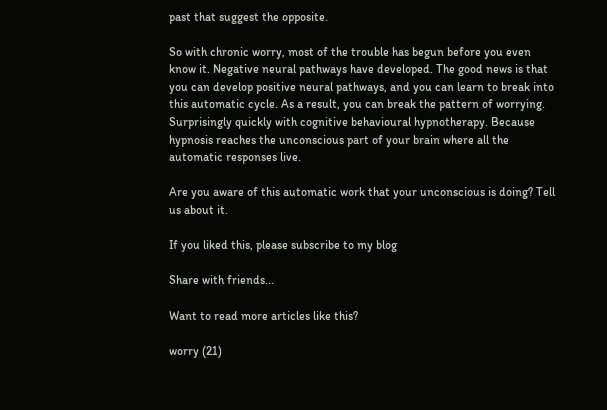past that suggest the opposite.

So with chronic worry, most of the trouble has begun before you even know it. Negative neural pathways have developed. The good news is that you can develop positive neural pathways, and you can learn to break into this automatic cycle. As a result, you can break the pattern of worrying. Surprisingly quickly with cognitive behavioural hypnotherapy. Because hypnosis reaches the unconscious part of your brain where all the automatic responses live.

Are you aware of this automatic work that your unconscious is doing? Tell us about it.

If you liked this, please subscribe to my blog

Share with friends...

Want to read more articles like this?

worry (21)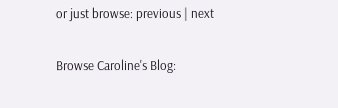or just browse: previous | next

Browse Caroline's Blog: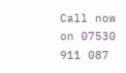Call now on 07530 911 087